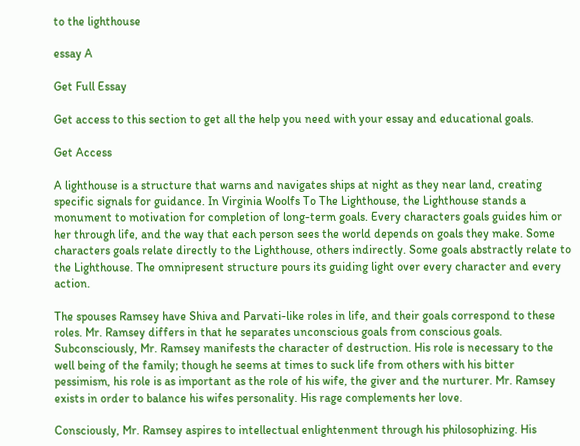to the lighthouse

essay A

Get Full Essay

Get access to this section to get all the help you need with your essay and educational goals.

Get Access

A lighthouse is a structure that warns and navigates ships at night as they near land, creating specific signals for guidance. In Virginia Woolfs To The Lighthouse, the Lighthouse stands a monument to motivation for completion of long-term goals. Every characters goals guides him or her through life, and the way that each person sees the world depends on goals they make. Some characters goals relate directly to the Lighthouse, others indirectly. Some goals abstractly relate to the Lighthouse. The omnipresent structure pours its guiding light over every character and every action.

The spouses Ramsey have Shiva and Parvati-like roles in life, and their goals correspond to these roles. Mr. Ramsey differs in that he separates unconscious goals from conscious goals. Subconsciously, Mr. Ramsey manifests the character of destruction. His role is necessary to the well being of the family; though he seems at times to suck life from others with his bitter pessimism, his role is as important as the role of his wife, the giver and the nurturer. Mr. Ramsey exists in order to balance his wifes personality. His rage complements her love.

Consciously, Mr. Ramsey aspires to intellectual enlightenment through his philosophizing. His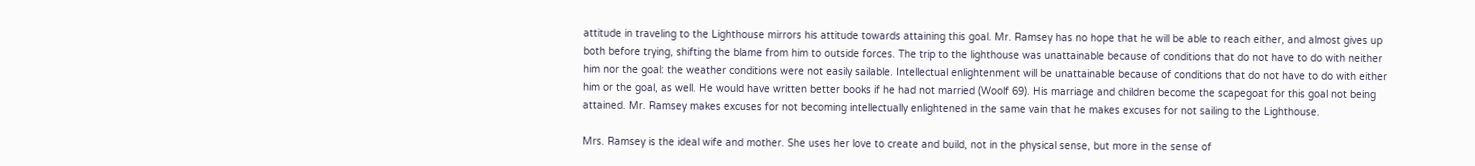attitude in traveling to the Lighthouse mirrors his attitude towards attaining this goal. Mr. Ramsey has no hope that he will be able to reach either, and almost gives up both before trying, shifting the blame from him to outside forces. The trip to the lighthouse was unattainable because of conditions that do not have to do with neither him nor the goal: the weather conditions were not easily sailable. Intellectual enlightenment will be unattainable because of conditions that do not have to do with either him or the goal, as well. He would have written better books if he had not married (Woolf 69). His marriage and children become the scapegoat for this goal not being attained. Mr. Ramsey makes excuses for not becoming intellectually enlightened in the same vain that he makes excuses for not sailing to the Lighthouse.

Mrs. Ramsey is the ideal wife and mother. She uses her love to create and build, not in the physical sense, but more in the sense of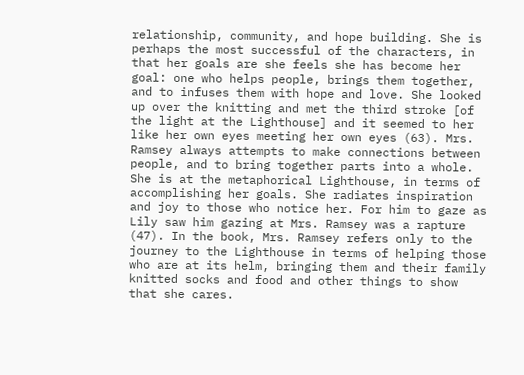relationship, community, and hope building. She is perhaps the most successful of the characters, in that her goals are she feels she has become her goal: one who helps people, brings them together, and to infuses them with hope and love. She looked up over the knitting and met the third stroke [of the light at the Lighthouse] and it seemed to her like her own eyes meeting her own eyes (63). Mrs. Ramsey always attempts to make connections between people, and to bring together parts into a whole. She is at the metaphorical Lighthouse, in terms of accomplishing her goals. She radiates inspiration and joy to those who notice her. For him to gaze as Lily saw him gazing at Mrs. Ramsey was a rapture (47). In the book, Mrs. Ramsey refers only to the journey to the Lighthouse in terms of helping those who are at its helm, bringing them and their family knitted socks and food and other things to show that she cares.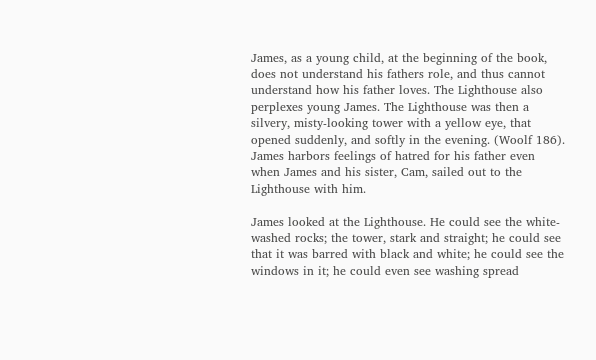James, as a young child, at the beginning of the book, does not understand his fathers role, and thus cannot understand how his father loves. The Lighthouse also perplexes young James. The Lighthouse was then a silvery, misty-looking tower with a yellow eye, that opened suddenly, and softly in the evening. (Woolf 186). James harbors feelings of hatred for his father even when James and his sister, Cam, sailed out to the Lighthouse with him.

James looked at the Lighthouse. He could see the white-washed rocks; the tower, stark and straight; he could see that it was barred with black and white; he could see the windows in it; he could even see washing spread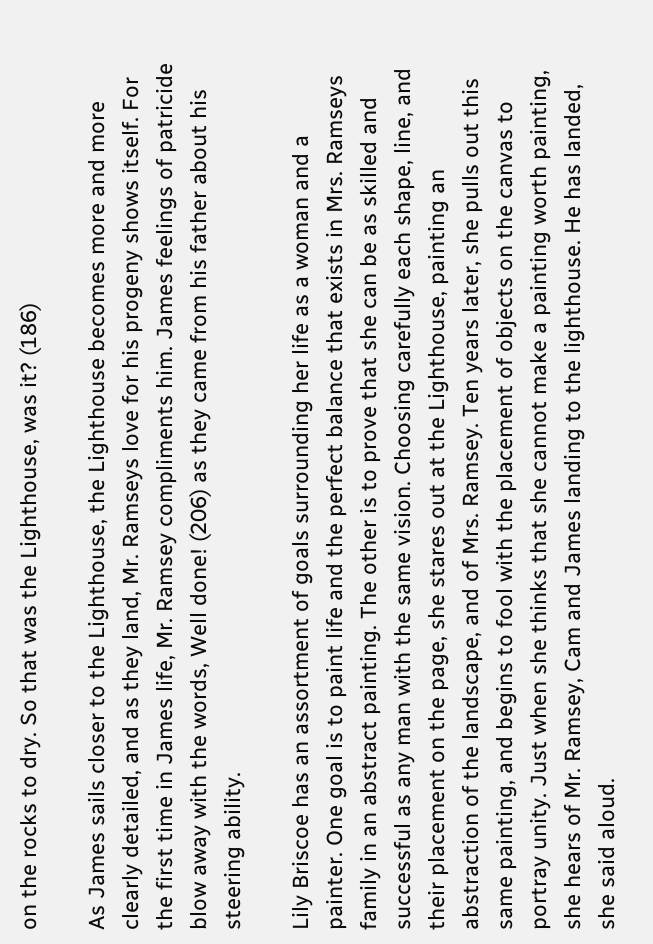on the rocks to dry. So that was the Lighthouse, was it? (186)

As James sails closer to the Lighthouse, the Lighthouse becomes more and more clearly detailed, and as they land, Mr. Ramseys love for his progeny shows itself. For the first time in James life, Mr. Ramsey compliments him. James feelings of patricide blow away with the words, Well done! (206) as they came from his father about his steering ability.

Lily Briscoe has an assortment of goals surrounding her life as a woman and a painter. One goal is to paint life and the perfect balance that exists in Mrs. Ramseys family in an abstract painting. The other is to prove that she can be as skilled and successful as any man with the same vision. Choosing carefully each shape, line, and their placement on the page, she stares out at the Lighthouse, painting an abstraction of the landscape, and of Mrs. Ramsey. Ten years later, she pulls out this same painting, and begins to fool with the placement of objects on the canvas to portray unity. Just when she thinks that she cannot make a painting worth painting, she hears of Mr. Ramsey, Cam and James landing to the lighthouse. He has landed, she said aloud.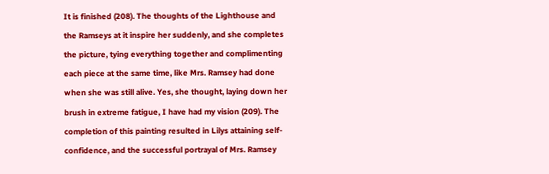It is finished (208). The thoughts of the Lighthouse and the Ramseys at it inspire her suddenly, and she completes the picture, tying everything together and complimenting each piece at the same time, like Mrs. Ramsey had done when she was still alive. Yes, she thought, laying down her brush in extreme fatigue, I have had my vision (209). The completion of this painting resulted in Lilys attaining self-confidence, and the successful portrayal of Mrs. Ramsey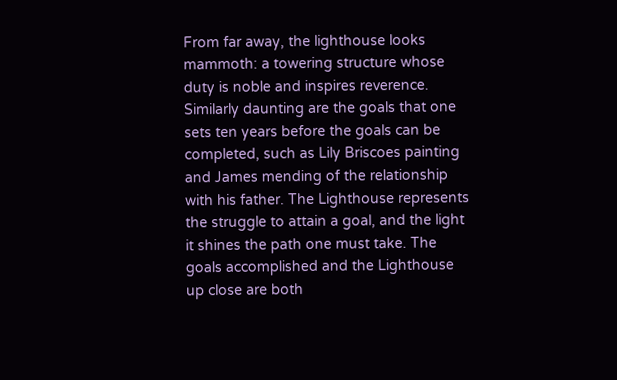From far away, the lighthouse looks mammoth: a towering structure whose duty is noble and inspires reverence. Similarly daunting are the goals that one sets ten years before the goals can be completed, such as Lily Briscoes painting and James mending of the relationship with his father. The Lighthouse represents the struggle to attain a goal, and the light it shines the path one must take. The goals accomplished and the Lighthouse up close are both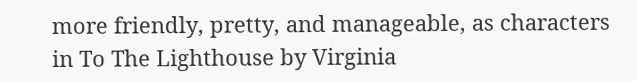more friendly, pretty, and manageable, as characters in To The Lighthouse by Virginia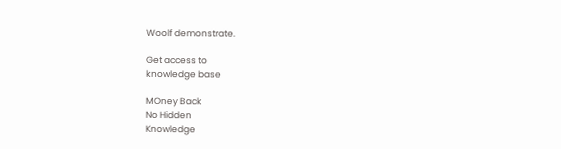Woolf demonstrate.

Get access to
knowledge base

MOney Back
No Hidden
Knowledge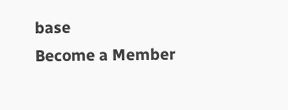base
Become a Member